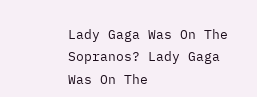Lady Gaga Was On The Sopranos? Lady Gaga Was On The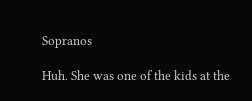Sopranos

Huh. She was one of the kids at the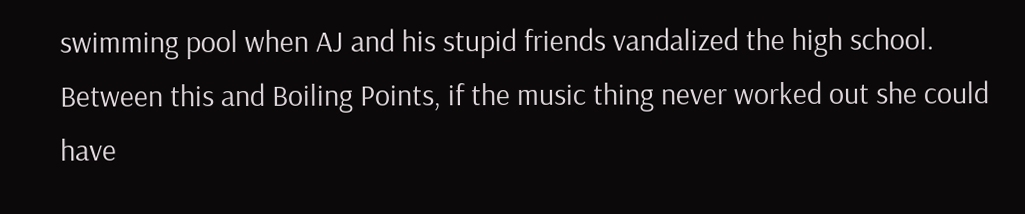swimming pool when AJ and his stupid friends vandalized the high school. Between this and Boiling Points, if the music thing never worked out she could have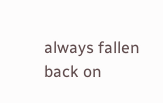always fallen back on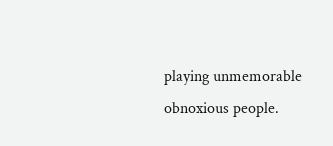playing unmemorable obnoxious people.